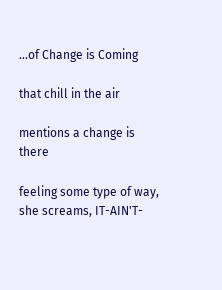...of Change is Coming

that chill in the air

mentions a change is there

feeling some type of way, she screams, IT-AIN'T-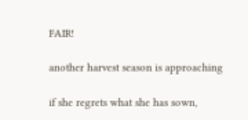FAIR!

another harvest season is approaching

if she regrets what she has sown,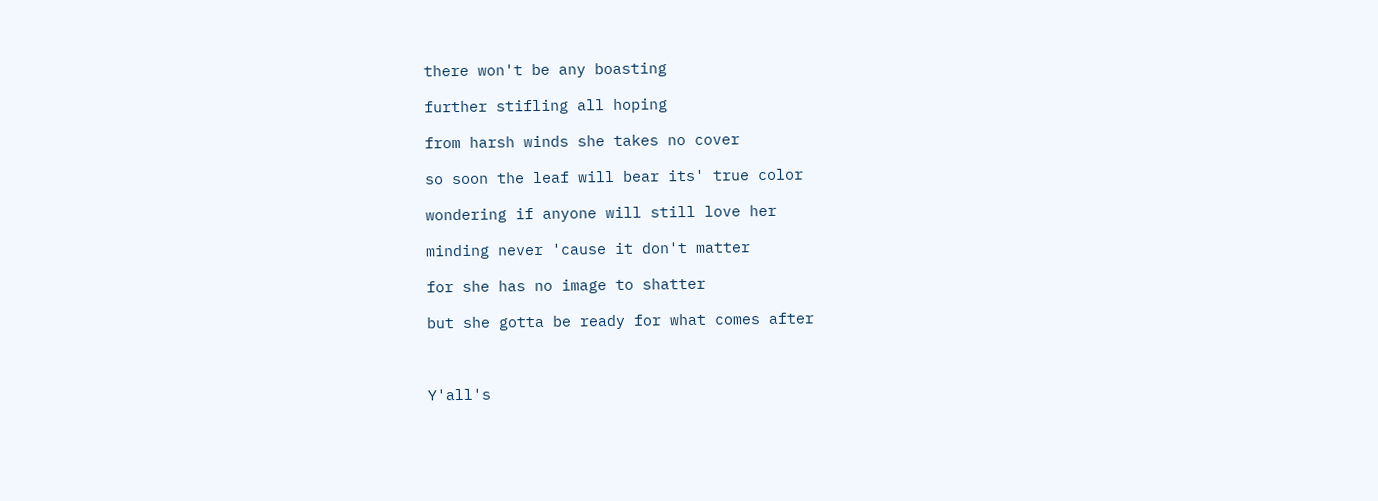there won't be any boasting

further stifling all hoping

from harsh winds she takes no cover

so soon the leaf will bear its' true color

wondering if anyone will still love her

minding never 'cause it don't matter

for she has no image to shatter

but she gotta be ready for what comes after



Y'all's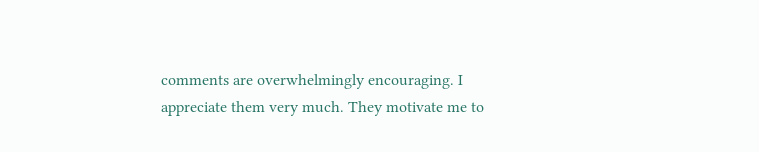comments are overwhelmingly encouraging. I appreciate them very much. They motivate me to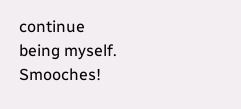continue being myself. Smooches!